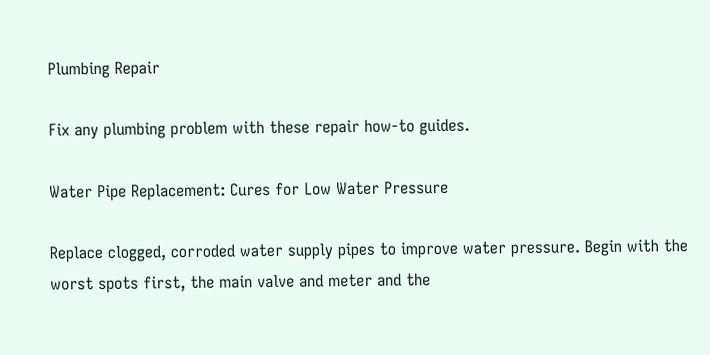Plumbing Repair

Fix any plumbing problem with these repair how-to guides.

Water Pipe Replacement: Cures for Low Water Pressure

Replace clogged, corroded water supply pipes to improve water pressure. Begin with the worst spots first, the main valve and meter and the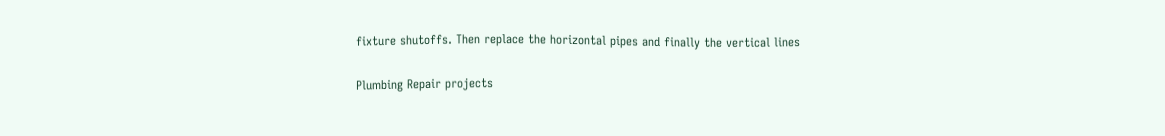fixture shutoffs. Then replace the horizontal pipes and finally the vertical lines

Plumbing Repair projects